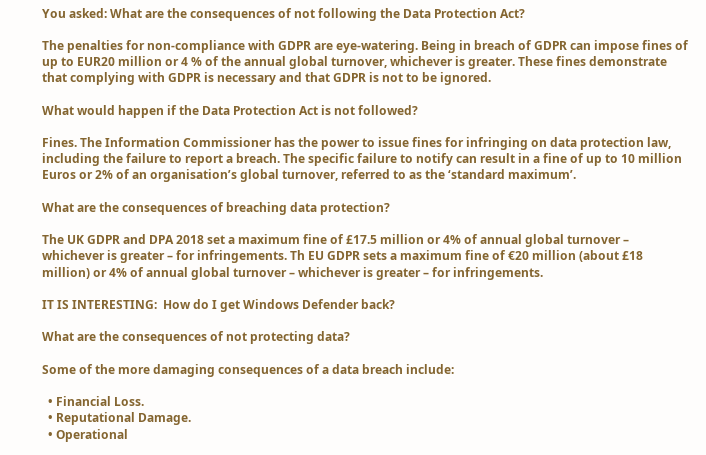You asked: What are the consequences of not following the Data Protection Act?

The penalties for non-compliance with GDPR are eye-watering. Being in breach of GDPR can impose fines of up to EUR20 million or 4 % of the annual global turnover, whichever is greater. These fines demonstrate that complying with GDPR is necessary and that GDPR is not to be ignored.

What would happen if the Data Protection Act is not followed?

Fines. The Information Commissioner has the power to issue fines for infringing on data protection law, including the failure to report a breach. The specific failure to notify can result in a fine of up to 10 million Euros or 2% of an organisation’s global turnover, referred to as the ‘standard maximum’.

What are the consequences of breaching data protection?

The UK GDPR and DPA 2018 set a maximum fine of £17.5 million or 4% of annual global turnover – whichever is greater – for infringements. Th EU GDPR sets a maximum fine of €20 million (about £18 million) or 4% of annual global turnover – whichever is greater – for infringements.

IT IS INTERESTING:  How do I get Windows Defender back?

What are the consequences of not protecting data?

Some of the more damaging consequences of a data breach include:

  • Financial Loss.
  • Reputational Damage.
  • Operational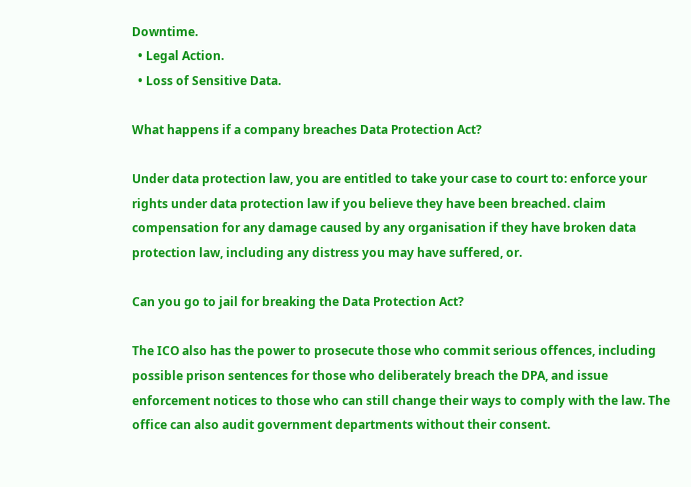Downtime.
  • Legal Action.
  • Loss of Sensitive Data.

What happens if a company breaches Data Protection Act?

Under data protection law, you are entitled to take your case to court to: enforce your rights under data protection law if you believe they have been breached. claim compensation for any damage caused by any organisation if they have broken data protection law, including any distress you may have suffered, or.

Can you go to jail for breaking the Data Protection Act?

The ICO also has the power to prosecute those who commit serious offences, including possible prison sentences for those who deliberately breach the DPA, and issue enforcement notices to those who can still change their ways to comply with the law. The office can also audit government departments without their consent.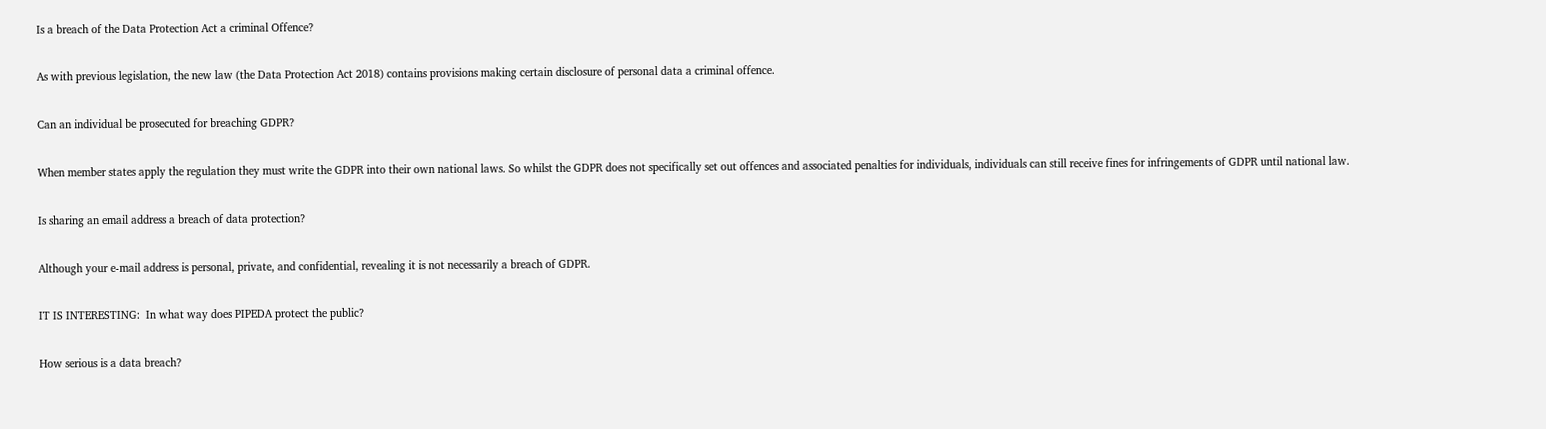Is a breach of the Data Protection Act a criminal Offence?

As with previous legislation, the new law (the Data Protection Act 2018) contains provisions making certain disclosure of personal data a criminal offence.

Can an individual be prosecuted for breaching GDPR?

When member states apply the regulation they must write the GDPR into their own national laws. So whilst the GDPR does not specifically set out offences and associated penalties for individuals, individuals can still receive fines for infringements of GDPR until national law.

Is sharing an email address a breach of data protection?

Although your e-mail address is personal, private, and confidential, revealing it is not necessarily a breach of GDPR.

IT IS INTERESTING:  In what way does PIPEDA protect the public?

How serious is a data breach?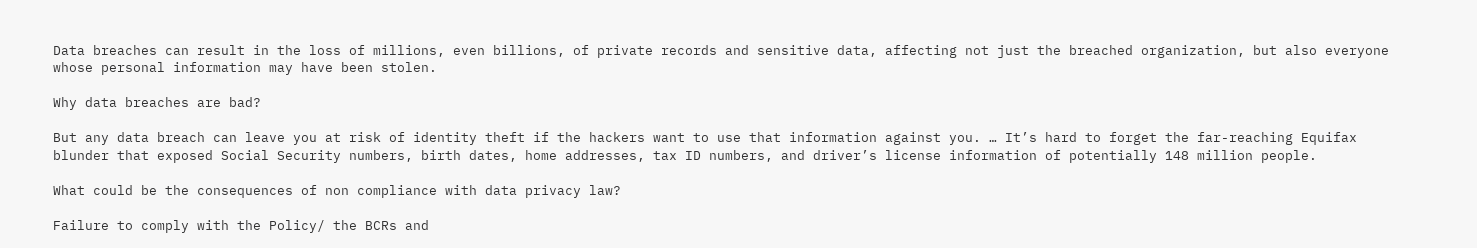Data breaches can result in the loss of millions, even billions, of private records and sensitive data, affecting not just the breached organization, but also everyone whose personal information may have been stolen.

Why data breaches are bad?

But any data breach can leave you at risk of identity theft if the hackers want to use that information against you. … It’s hard to forget the far-reaching Equifax blunder that exposed Social Security numbers, birth dates, home addresses, tax ID numbers, and driver’s license information of potentially 148 million people.

What could be the consequences of non compliance with data privacy law?

Failure to comply with the Policy/ the BCRs and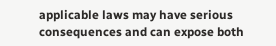applicable laws may have serious consequences and can expose both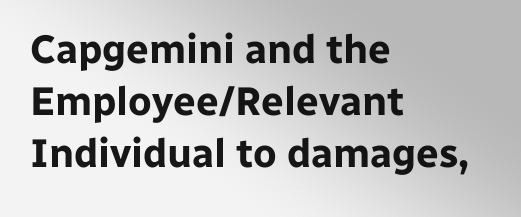Capgemini and the Employee/Relevant Individual to damages,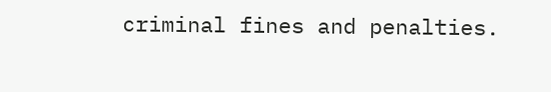criminal fines and penalties.